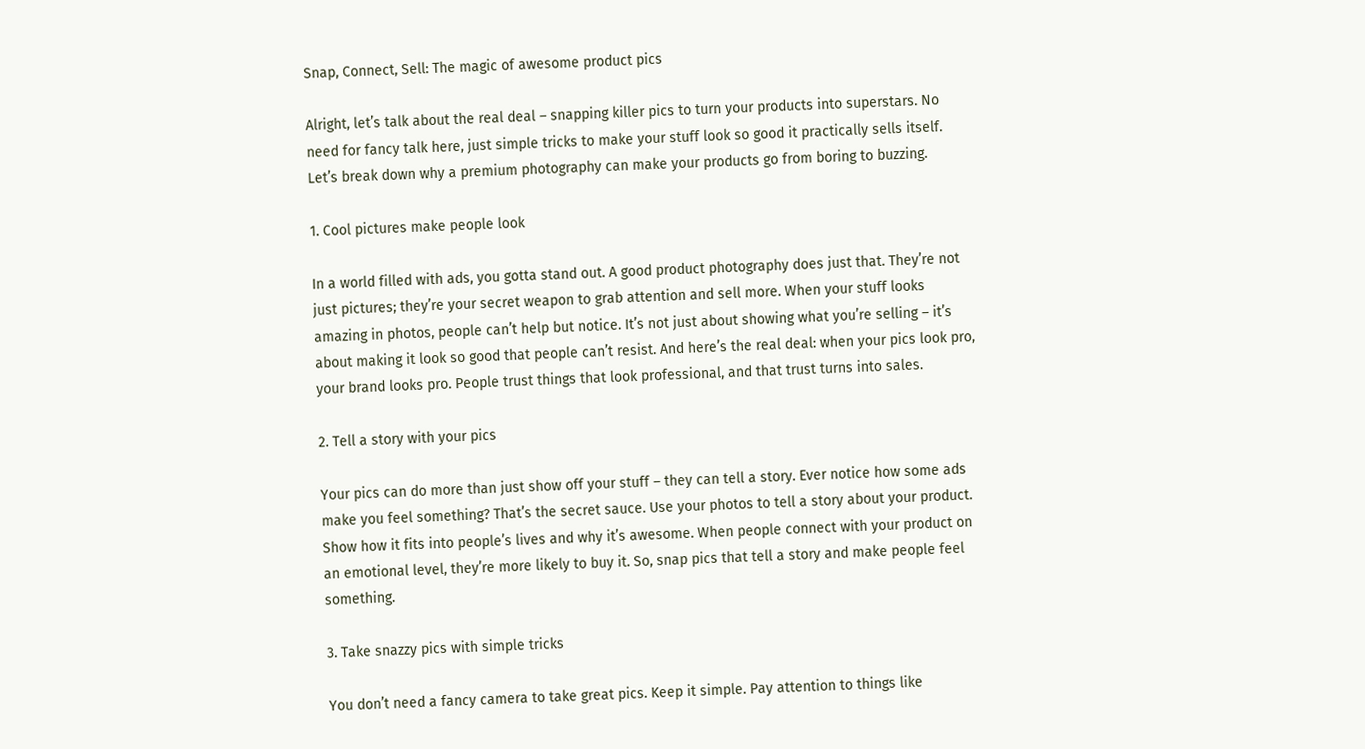Snap, Connect, Sell: The magic of awesome product pics

Alright, let’s talk about the real deal – snapping killer pics to turn your products into superstars. No need for fancy talk here, just simple tricks to make your stuff look so good it practically sells itself. Let’s break down why a premium photography can make your products go from boring to buzzing.

1. Cool pictures make people look

In a world filled with ads, you gotta stand out. A good product photography does just that. They’re not just pictures; they’re your secret weapon to grab attention and sell more. When your stuff looks amazing in photos, people can’t help but notice. It’s not just about showing what you’re selling – it’s about making it look so good that people can’t resist. And here’s the real deal: when your pics look pro, your brand looks pro. People trust things that look professional, and that trust turns into sales.

2. Tell a story with your pics

Your pics can do more than just show off your stuff – they can tell a story. Ever notice how some ads make you feel something? That’s the secret sauce. Use your photos to tell a story about your product. Show how it fits into people’s lives and why it’s awesome. When people connect with your product on an emotional level, they’re more likely to buy it. So, snap pics that tell a story and make people feel something.

3. Take snazzy pics with simple tricks

You don’t need a fancy camera to take great pics. Keep it simple. Pay attention to things like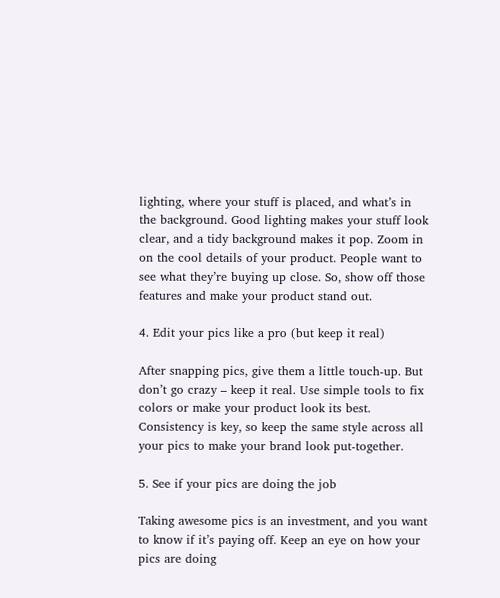lighting, where your stuff is placed, and what’s in the background. Good lighting makes your stuff look clear, and a tidy background makes it pop. Zoom in on the cool details of your product. People want to see what they’re buying up close. So, show off those features and make your product stand out.

4. Edit your pics like a pro (but keep it real)

After snapping pics, give them a little touch-up. But don’t go crazy – keep it real. Use simple tools to fix colors or make your product look its best. Consistency is key, so keep the same style across all your pics to make your brand look put-together.

5. See if your pics are doing the job

Taking awesome pics is an investment, and you want to know if it’s paying off. Keep an eye on how your pics are doing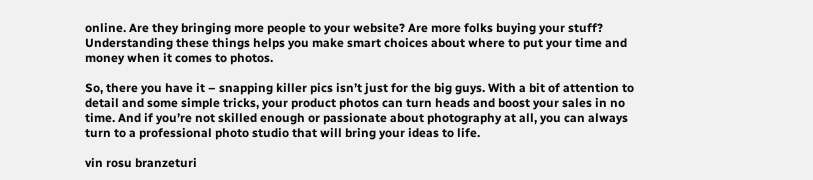online. Are they bringing more people to your website? Are more folks buying your stuff? Understanding these things helps you make smart choices about where to put your time and money when it comes to photos.

So, there you have it – snapping killer pics isn’t just for the big guys. With a bit of attention to detail and some simple tricks, your product photos can turn heads and boost your sales in no time. And if you’re not skilled enough or passionate about photography at all, you can always turn to a professional photo studio that will bring your ideas to life.

vin rosu branzeturi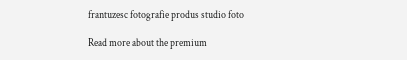frantuzesc fotografie produs studio foto

Read more about the premium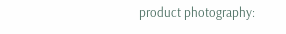product photography: